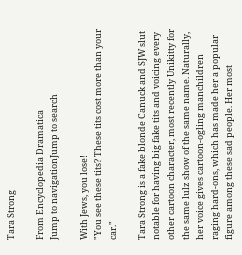Tara Strong

From Encyclopedia Dramatica
Jump to navigationJump to search

With Jews, you lose!
"You see these tits? These tits cost more than your car."

Tara Strong is a fake blonde Canuck and SJW slut notable for having big fake tits and voicing every other cartoon character, most recently Unikitty for the same lulz show of the same name. Naturally, her voice gives cartoon-ogling manchildren raging hard-ons, which has made her a popular figure among these sad people. Her most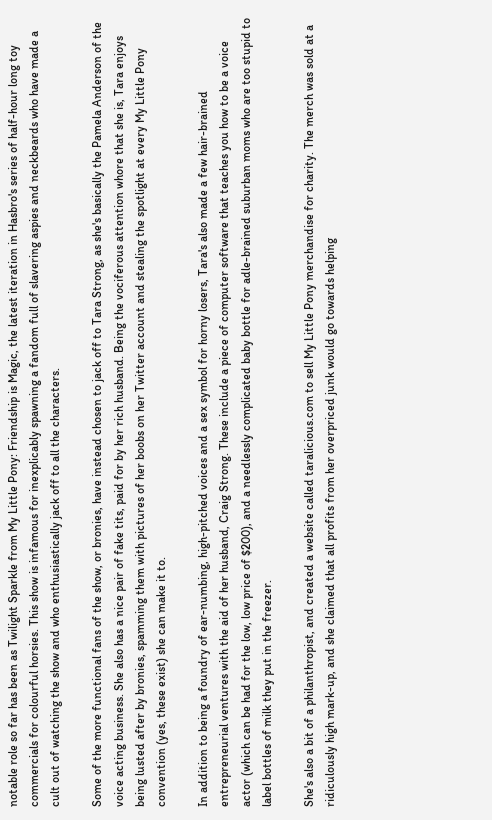notable role so far has been as Twilight Sparkle from My Little Pony: Friendship is Magic, the latest iteration in Hasbro's series of half-hour long toy commercials for colourful horsies. This show is infamous for inexplicably spawning a fandom full of slavering aspies and neckbeards who have made a cult out of watching the show and who enthusiastically jack off to all the characters.

Some of the more functional fans of the show, or bronies, have instead chosen to jack off to Tara Strong, as she's basically the Pamela Anderson of the voice acting business. She also has a nice pair of fake tits, paid for by her rich husband. Being the vociferous attention whore that she is, Tara enjoys being lusted after by bronies, spamming them with pictures of her boobs on her Twitter account and stealing the spotlight at every My Little Pony convention (yes, these exist) she can make it to.

In addition to being a foundry of ear-numbing, high-pitched voices and a sex symbol for horny losers, Tara's also made a few hair-brained entrepreneurial ventures with the aid of her husband, Craig Strong. These include a piece of computer software that teaches you how to be a voice actor (which can be had for the low, low price of $200), and a needlessly complicated baby bottle for adle-brained suburban moms who are too stupid to label bottles of milk they put in the freezer.

She's also a bit of a philanthropist, and created a website called taralicious.com to sell My Little Pony merchandise for charity. The merch was sold at a ridiculously high mark-up, and she claimed that all profits from her overpriced junk would go towards helping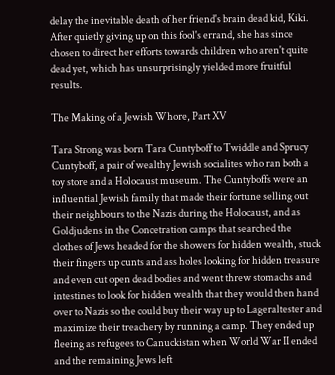delay the inevitable death of her friend's brain dead kid, Kiki. After quietly giving up on this fool's errand, she has since chosen to direct her efforts towards children who aren't quite dead yet, which has unsurprisingly yielded more fruitful results.

The Making of a Jewish Whore, Part XV

Tara Strong was born Tara Cuntyboff to Twiddle and Sprucy Cuntyboff, a pair of wealthy Jewish socialites who ran both a toy store and a Holocaust museum. The Cuntyboffs were an influential Jewish family that made their fortune selling out their neighbours to the Nazis during the Holocaust, and as Goldjudens in the Concetration camps that searched the clothes of Jews headed for the showers for hidden wealth, stuck their fingers up cunts and ass holes looking for hidden treasure and even cut open dead bodies and went threw stomachs and intestines to look for hidden wealth that they would then hand over to Nazis so the could buy their way up to Lageraltester and maximize their treachery by running a camp. They ended up fleeing as refugees to Canuckistan when World War II ended and the remaining Jews left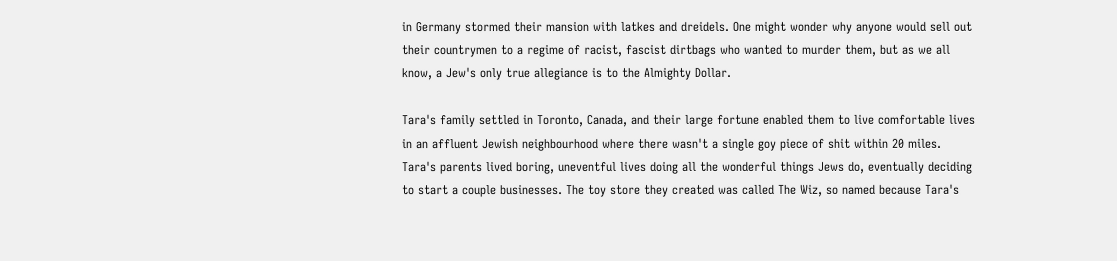in Germany stormed their mansion with latkes and dreidels. One might wonder why anyone would sell out their countrymen to a regime of racist, fascist dirtbags who wanted to murder them, but as we all know, a Jew's only true allegiance is to the Almighty Dollar.

Tara's family settled in Toronto, Canada, and their large fortune enabled them to live comfortable lives in an affluent Jewish neighbourhood where there wasn't a single goy piece of shit within 20 miles. Tara's parents lived boring, uneventful lives doing all the wonderful things Jews do, eventually deciding to start a couple businesses. The toy store they created was called The Wiz, so named because Tara's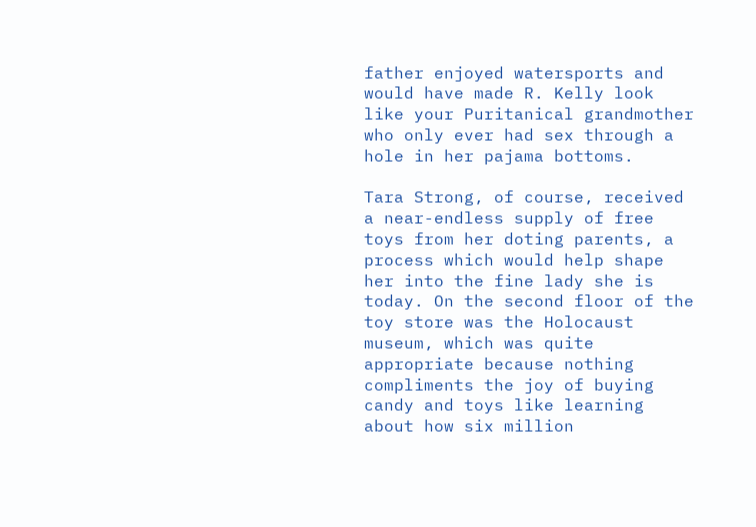father enjoyed watersports and would have made R. Kelly look like your Puritanical grandmother who only ever had sex through a hole in her pajama bottoms.

Tara Strong, of course, received a near-endless supply of free toys from her doting parents, a process which would help shape her into the fine lady she is today. On the second floor of the toy store was the Holocaust museum, which was quite appropriate because nothing compliments the joy of buying candy and toys like learning about how six million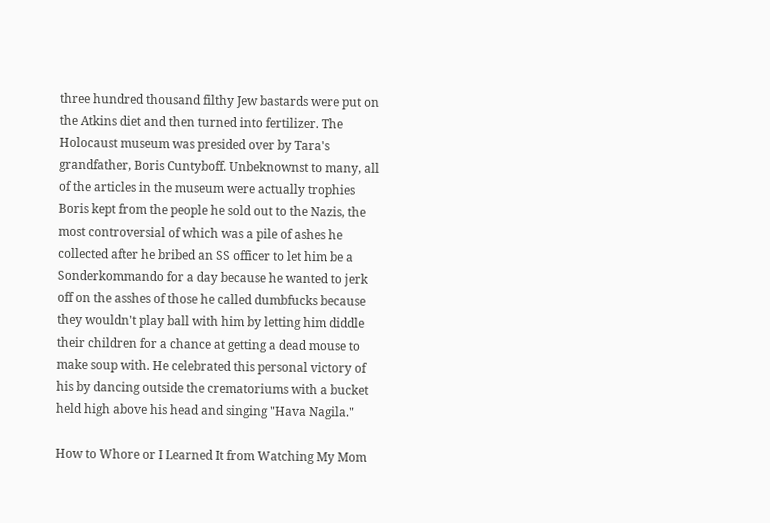three hundred thousand filthy Jew bastards were put on the Atkins diet and then turned into fertilizer. The Holocaust museum was presided over by Tara's grandfather, Boris Cuntyboff. Unbeknownst to many, all of the articles in the museum were actually trophies Boris kept from the people he sold out to the Nazis, the most controversial of which was a pile of ashes he collected after he bribed an SS officer to let him be a Sonderkommando for a day because he wanted to jerk off on the asshes of those he called dumbfucks because they wouldn't play ball with him by letting him diddle their children for a chance at getting a dead mouse to make soup with. He celebrated this personal victory of his by dancing outside the crematoriums with a bucket held high above his head and singing "Hava Nagila."

How to Whore or I Learned It from Watching My Mom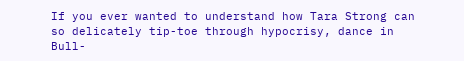If you ever wanted to understand how Tara Strong can so delicately tip-toe through hypocrisy, dance in Bull-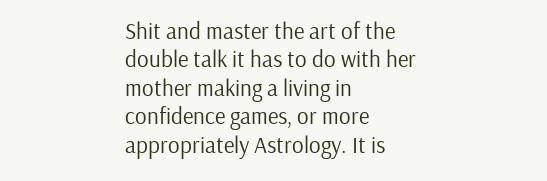Shit and master the art of the double talk it has to do with her mother making a living in confidence games, or more appropriately Astrology. It is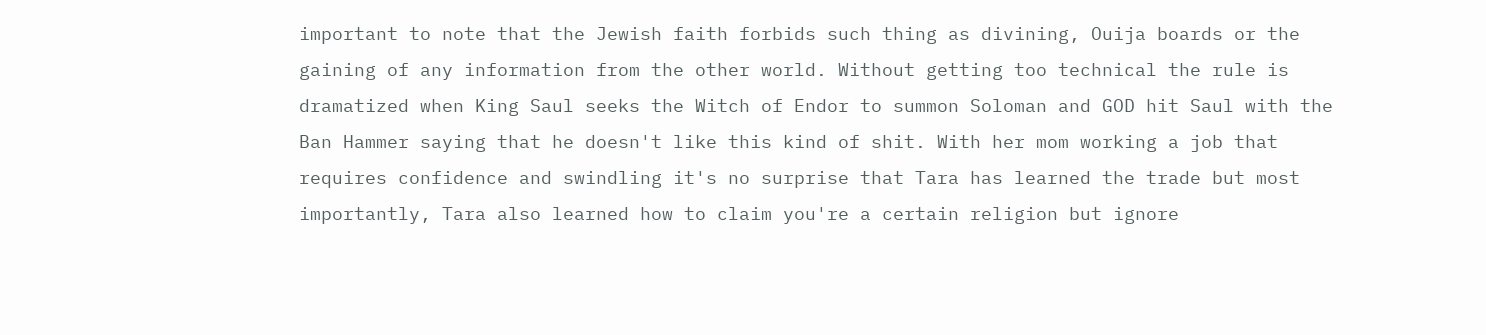important to note that the Jewish faith forbids such thing as divining, Ouija boards or the gaining of any information from the other world. Without getting too technical the rule is dramatized when King Saul seeks the Witch of Endor to summon Soloman and GOD hit Saul with the Ban Hammer saying that he doesn't like this kind of shit. With her mom working a job that requires confidence and swindling it's no surprise that Tara has learned the trade but most importantly, Tara also learned how to claim you're a certain religion but ignore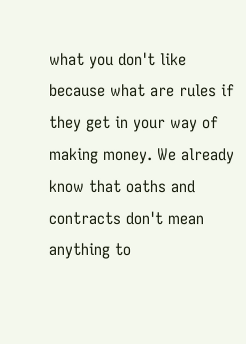what you don't like because what are rules if they get in your way of making money. We already know that oaths and contracts don't mean anything to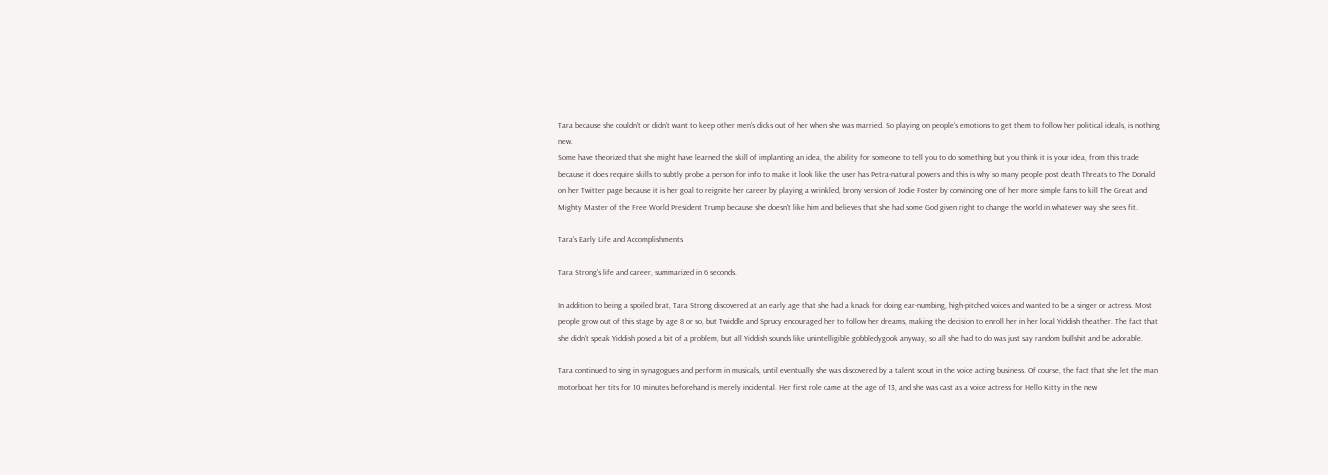Tara because she couldn't or didn't want to keep other men's dicks out of her when she was married. So playing on people's emotions to get them to follow her political ideals, is nothing new.
Some have theorized that she might have learned the skill of implanting an idea, the ability for someone to tell you to do something but you think it is your idea, from this trade because it does require skills to subtly probe a person for info to make it look like the user has Petra-natural powers and this is why so many people post death Threats to The Donald on her Twitter page because it is her goal to reignite her career by playing a wrinkled, brony version of Jodie Foster by convincing one of her more simple fans to kill The Great and Mighty Master of the Free World President Trump because she doesn't like him and believes that she had some God given right to change the world in whatever way she sees fit.

Tara's Early Life and Accomplishments

Tara Strong's life and career, summarized in 6 seconds.

In addition to being a spoiled brat, Tara Strong discovered at an early age that she had a knack for doing ear-numbing, high-pitched voices and wanted to be a singer or actress. Most people grow out of this stage by age 8 or so, but Twiddle and Sprucy encouraged her to follow her dreams, making the decision to enroll her in her local Yiddish theather. The fact that she didn't speak Yiddish posed a bit of a problem, but all Yiddish sounds like unintelligible gobbledygook anyway, so all she had to do was just say random bullshit and be adorable.

Tara continued to sing in synagogues and perform in musicals, until eventually she was discovered by a talent scout in the voice acting business. Of course, the fact that she let the man motorboat her tits for 10 minutes beforehand is merely incidental. Her first role came at the age of 13, and she was cast as a voice actress for Hello Kitty in the new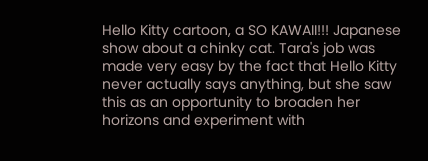Hello Kitty cartoon, a SO KAWAII!!! Japanese show about a chinky cat. Tara's job was made very easy by the fact that Hello Kitty never actually says anything, but she saw this as an opportunity to broaden her horizons and experiment with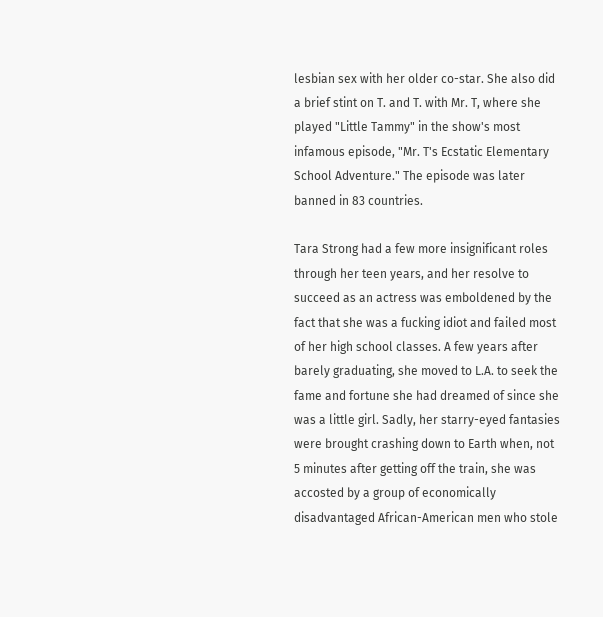lesbian sex with her older co-star. She also did a brief stint on T. and T. with Mr. T, where she played "Little Tammy" in the show's most infamous episode, "Mr. T's Ecstatic Elementary School Adventure." The episode was later banned in 83 countries.

Tara Strong had a few more insignificant roles through her teen years, and her resolve to succeed as an actress was emboldened by the fact that she was a fucking idiot and failed most of her high school classes. A few years after barely graduating, she moved to L.A. to seek the fame and fortune she had dreamed of since she was a little girl. Sadly, her starry-eyed fantasies were brought crashing down to Earth when, not 5 minutes after getting off the train, she was accosted by a group of economically disadvantaged African-American men who stole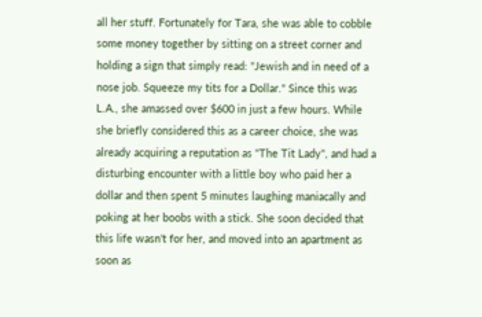all her stuff. Fortunately for Tara, she was able to cobble some money together by sitting on a street corner and holding a sign that simply read: "Jewish and in need of a nose job. Squeeze my tits for a Dollar." Since this was L.A., she amassed over $600 in just a few hours. While she briefly considered this as a career choice, she was already acquiring a reputation as "The Tit Lady", and had a disturbing encounter with a little boy who paid her a dollar and then spent 5 minutes laughing maniacally and poking at her boobs with a stick. She soon decided that this life wasn't for her, and moved into an apartment as soon as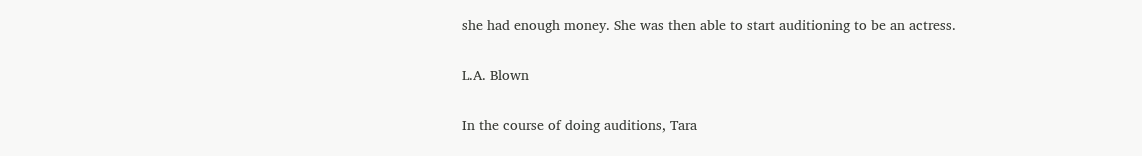she had enough money. She was then able to start auditioning to be an actress.

L.A. Blown

In the course of doing auditions, Tara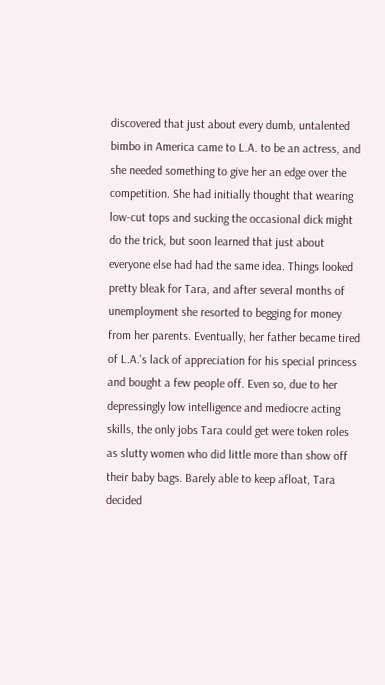discovered that just about every dumb, untalented bimbo in America came to L.A. to be an actress, and she needed something to give her an edge over the competition. She had initially thought that wearing low-cut tops and sucking the occasional dick might do the trick, but soon learned that just about everyone else had had the same idea. Things looked pretty bleak for Tara, and after several months of unemployment she resorted to begging for money from her parents. Eventually, her father became tired of L.A.'s lack of appreciation for his special princess and bought a few people off. Even so, due to her depressingly low intelligence and mediocre acting skills, the only jobs Tara could get were token roles as slutty women who did little more than show off their baby bags. Barely able to keep afloat, Tara decided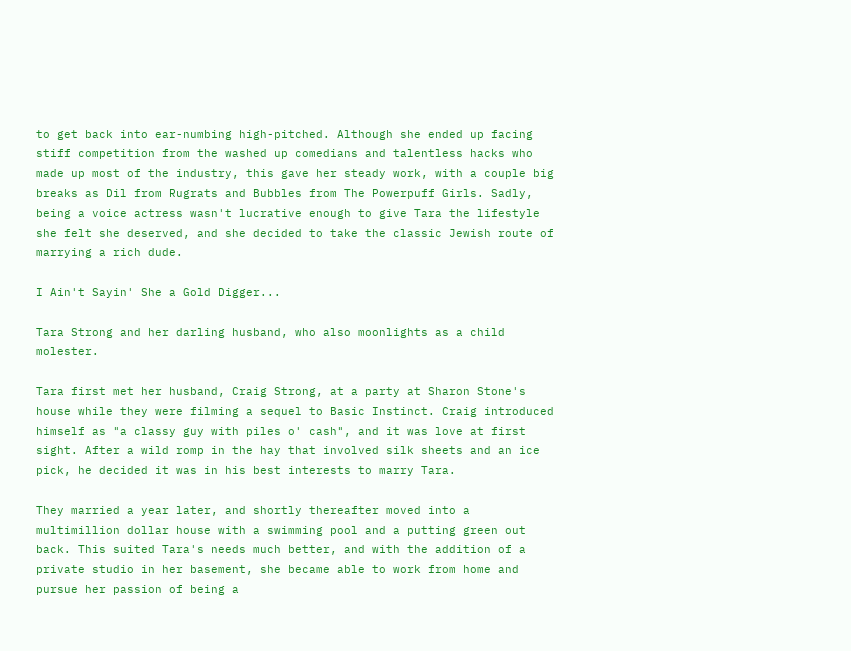to get back into ear-numbing high-pitched. Although she ended up facing stiff competition from the washed up comedians and talentless hacks who made up most of the industry, this gave her steady work, with a couple big breaks as Dil from Rugrats and Bubbles from The Powerpuff Girls. Sadly, being a voice actress wasn't lucrative enough to give Tara the lifestyle she felt she deserved, and she decided to take the classic Jewish route of marrying a rich dude.

I Ain't Sayin' She a Gold Digger...

Tara Strong and her darling husband, who also moonlights as a child molester.

Tara first met her husband, Craig Strong, at a party at Sharon Stone's house while they were filming a sequel to Basic Instinct. Craig introduced himself as "a classy guy with piles o' cash", and it was love at first sight. After a wild romp in the hay that involved silk sheets and an ice pick, he decided it was in his best interests to marry Tara.

They married a year later, and shortly thereafter moved into a multimillion dollar house with a swimming pool and a putting green out back. This suited Tara's needs much better, and with the addition of a private studio in her basement, she became able to work from home and pursue her passion of being a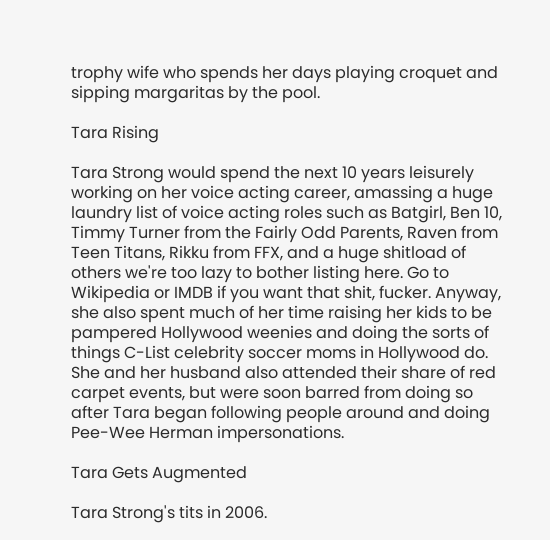trophy wife who spends her days playing croquet and sipping margaritas by the pool.

Tara Rising

Tara Strong would spend the next 10 years leisurely working on her voice acting career, amassing a huge laundry list of voice acting roles such as Batgirl, Ben 10, Timmy Turner from the Fairly Odd Parents, Raven from Teen Titans, Rikku from FFX, and a huge shitload of others we're too lazy to bother listing here. Go to Wikipedia or IMDB if you want that shit, fucker. Anyway, she also spent much of her time raising her kids to be pampered Hollywood weenies and doing the sorts of things C-List celebrity soccer moms in Hollywood do. She and her husband also attended their share of red carpet events, but were soon barred from doing so after Tara began following people around and doing Pee-Wee Herman impersonations.

Tara Gets Augmented

Tara Strong's tits in 2006.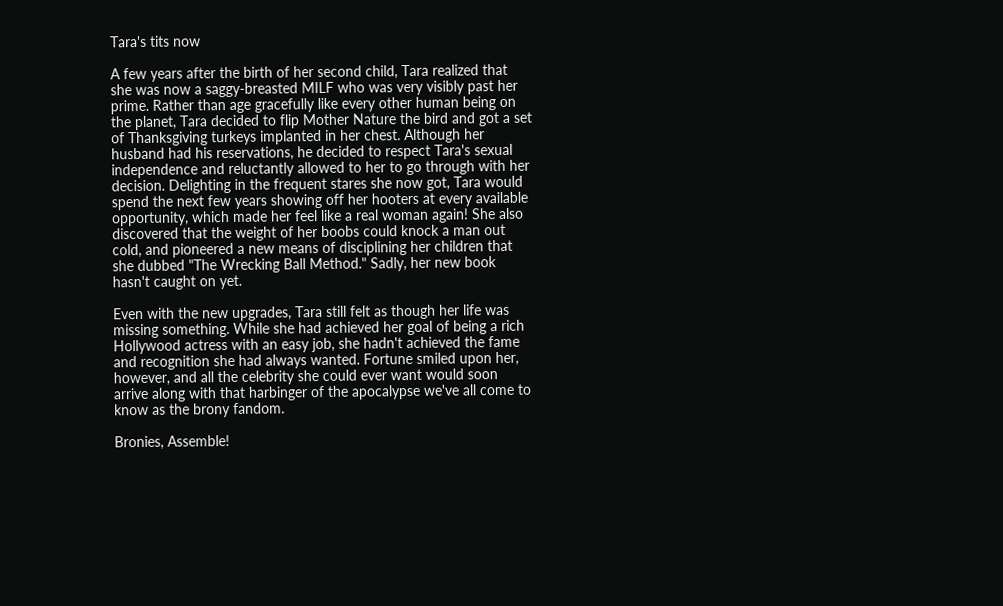Tara's tits now

A few years after the birth of her second child, Tara realized that she was now a saggy-breasted MILF who was very visibly past her prime. Rather than age gracefully like every other human being on the planet, Tara decided to flip Mother Nature the bird and got a set of Thanksgiving turkeys implanted in her chest. Although her husband had his reservations, he decided to respect Tara's sexual independence and reluctantly allowed to her to go through with her decision. Delighting in the frequent stares she now got, Tara would spend the next few years showing off her hooters at every available opportunity, which made her feel like a real woman again! She also discovered that the weight of her boobs could knock a man out cold, and pioneered a new means of disciplining her children that she dubbed "The Wrecking Ball Method." Sadly, her new book hasn't caught on yet.

Even with the new upgrades, Tara still felt as though her life was missing something. While she had achieved her goal of being a rich Hollywood actress with an easy job, she hadn't achieved the fame and recognition she had always wanted. Fortune smiled upon her, however, and all the celebrity she could ever want would soon arrive along with that harbinger of the apocalypse we've all come to know as the brony fandom.

Bronies, Assemble!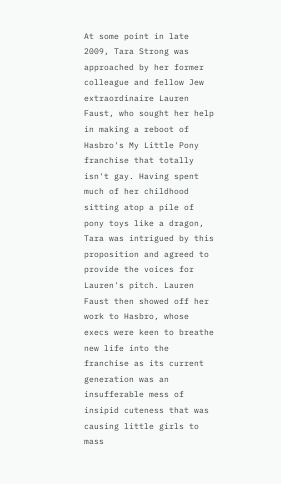At some point in late 2009, Tara Strong was approached by her former colleague and fellow Jew extraordinaire Lauren Faust, who sought her help in making a reboot of Hasbro's My Little Pony franchise that totally isn't gay. Having spent much of her childhood sitting atop a pile of pony toys like a dragon, Tara was intrigued by this proposition and agreed to provide the voices for Lauren's pitch. Lauren Faust then showed off her work to Hasbro, whose execs were keen to breathe new life into the franchise as its current generation was an insufferable mess of insipid cuteness that was causing little girls to mass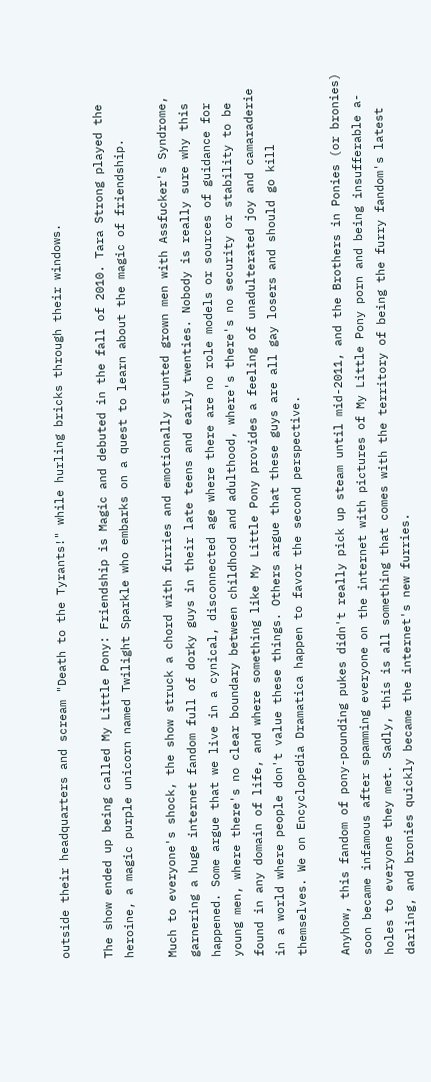outside their headquarters and scream "Death to the Tyrants!" while hurling bricks through their windows.

The show ended up being called My Little Pony: Friendship is Magic and debuted in the fall of 2010. Tara Strong played the heroine, a magic purple unicorn named Twilight Sparkle who embarks on a quest to learn about the magic of friendship.

Much to everyone's shock, the show struck a chord with furries and emotionally stunted grown men with Assfucker's Syndrome, garnering a huge internet fandom full of dorky guys in their late teens and early twenties. Nobody is really sure why this happened. Some argue that we live in a cynical, disconnected age where there are no role models or sources of guidance for young men, where there's no clear boundary between childhood and adulthood, where's there's no security or stability to be found in any domain of life, and where something like My Little Pony provides a feeling of unadulterated joy and camaraderie in a world where people don't value these things. Others argue that these guys are all gay losers and should go kill themselves. We on Encyclopedia Dramatica happen to favor the second perspective.

Anyhow, this fandom of pony-pounding pukes didn't really pick up steam until mid-2011, and the Brothers in Ponies (or bronies) soon became infamous after spamming everyone on the internet with pictures of My Little Pony porn and being insufferable a-holes to everyone they met. Sadly, this is all something that comes with the territory of being the furry fandom's latest darling, and bronies quickly became the internet's new furries.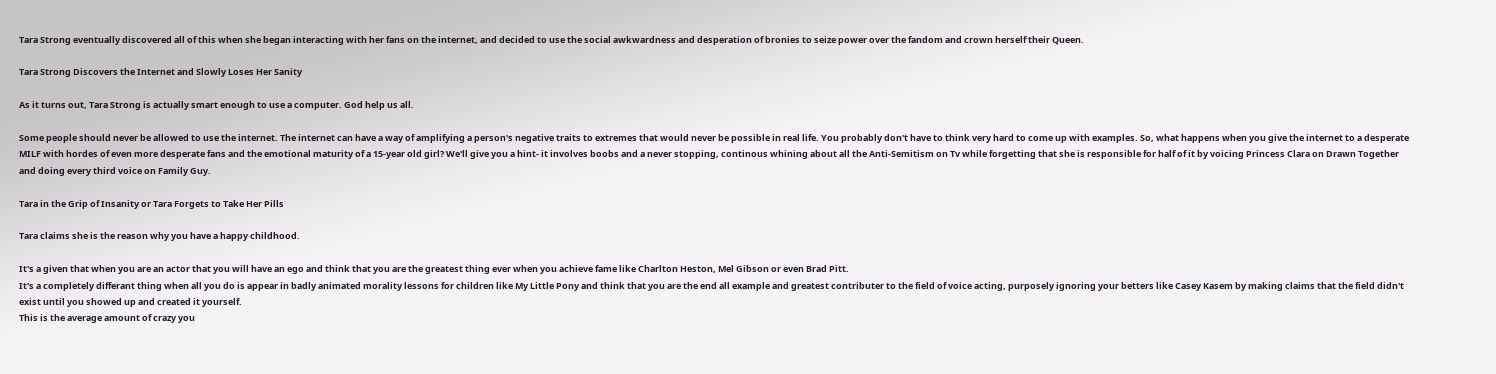Tara Strong eventually discovered all of this when she began interacting with her fans on the internet, and decided to use the social awkwardness and desperation of bronies to seize power over the fandom and crown herself their Queen.

Tara Strong Discovers the Internet and Slowly Loses Her Sanity

As it turns out, Tara Strong is actually smart enough to use a computer. God help us all.

Some people should never be allowed to use the internet. The internet can have a way of amplifying a person's negative traits to extremes that would never be possible in real life. You probably don't have to think very hard to come up with examples. So, what happens when you give the internet to a desperate MILF with hordes of even more desperate fans and the emotional maturity of a 15-year old girl? We'll give you a hint- it involves boobs and a never stopping, continous whining about all the Anti-Semitism on Tv while forgetting that she is responsible for half of it by voicing Princess Clara on Drawn Together and doing every third voice on Family Guy.

Tara in the Grip of Insanity or Tara Forgets to Take Her Pills

Tara claims she is the reason why you have a happy childhood.

It's a given that when you are an actor that you will have an ego and think that you are the greatest thing ever when you achieve fame like Charlton Heston, Mel Gibson or even Brad Pitt.
It's a completely differant thing when all you do is appear in badly animated morality lessons for children like My Little Pony and think that you are the end all example and greatest contributer to the field of voice acting, purposely ignoring your betters like Casey Kasem by making claims that the field didn't exist until you showed up and created it yourself.
This is the average amount of crazy you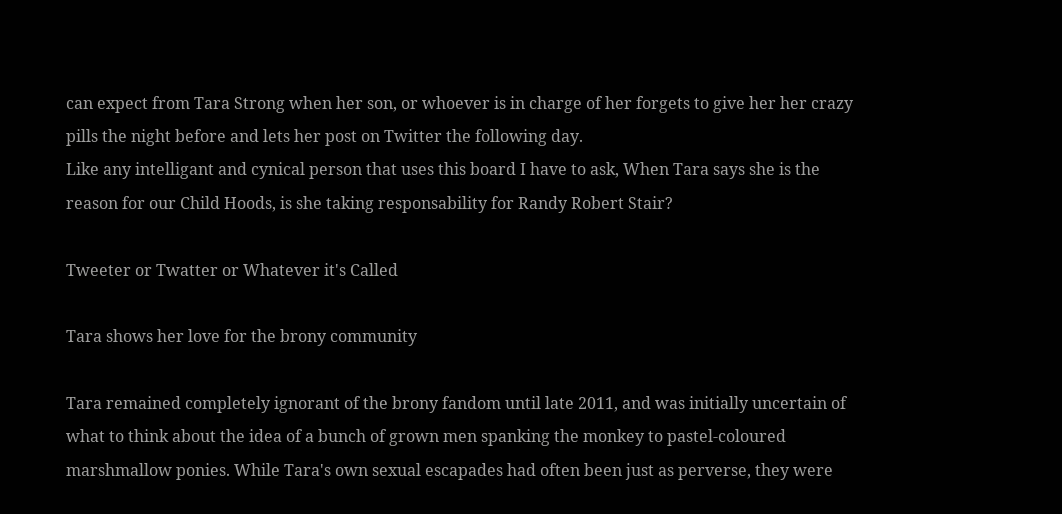can expect from Tara Strong when her son, or whoever is in charge of her forgets to give her her crazy pills the night before and lets her post on Twitter the following day.
Like any intelligant and cynical person that uses this board I have to ask, When Tara says she is the reason for our Child Hoods, is she taking responsability for Randy Robert Stair?

Tweeter or Twatter or Whatever it's Called

Tara shows her love for the brony community

Tara remained completely ignorant of the brony fandom until late 2011, and was initially uncertain of what to think about the idea of a bunch of grown men spanking the monkey to pastel-coloured marshmallow ponies. While Tara's own sexual escapades had often been just as perverse, they were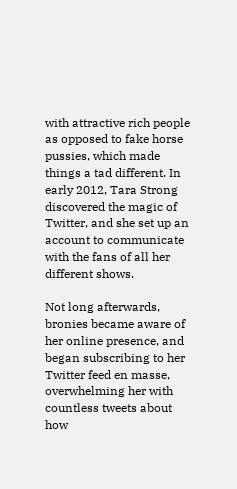with attractive rich people as opposed to fake horse pussies, which made things a tad different. In early 2012, Tara Strong discovered the magic of Twitter, and she set up an account to communicate with the fans of all her different shows.

Not long afterwards, bronies became aware of her online presence, and began subscribing to her Twitter feed en masse, overwhelming her with countless tweets about how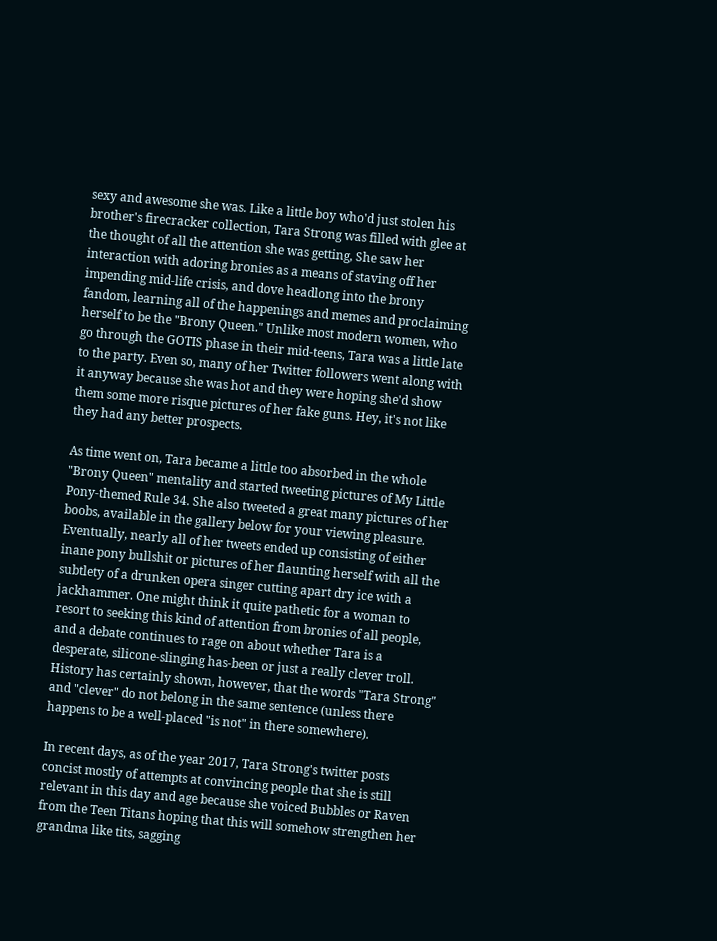sexy and awesome she was. Like a little boy who'd just stolen his brother's firecracker collection, Tara Strong was filled with glee at the thought of all the attention she was getting, She saw her interaction with adoring bronies as a means of staving off her impending mid-life crisis, and dove headlong into the brony fandom, learning all of the happenings and memes and proclaiming herself to be the "Brony Queen." Unlike most modern women, who go through the GOTIS phase in their mid-teens, Tara was a little late to the party. Even so, many of her Twitter followers went along with it anyway because she was hot and they were hoping she'd show them some more risque pictures of her fake guns. Hey, it's not like they had any better prospects.

As time went on, Tara became a little too absorbed in the whole "Brony Queen" mentality and started tweeting pictures of My Little Pony-themed Rule 34. She also tweeted a great many pictures of her boobs, available in the gallery below for your viewing pleasure. Eventually, nearly all of her tweets ended up consisting of either inane pony bullshit or pictures of her flaunting herself with all the subtlety of a drunken opera singer cutting apart dry ice with a jackhammer. One might think it quite pathetic for a woman to resort to seeking this kind of attention from bronies of all people, and a debate continues to rage on about whether Tara is a desperate, silicone-slinging has-been or just a really clever troll. History has certainly shown, however, that the words "Tara Strong" and "clever" do not belong in the same sentence (unless there happens to be a well-placed "is not" in there somewhere).

In recent days, as of the year 2017, Tara Strong's twitter posts concist mostly of attempts at convincing people that she is still relevant in this day and age because she voiced Bubbles or Raven from the Teen Titans hoping that this will somehow strengthen her grandma like tits, sagging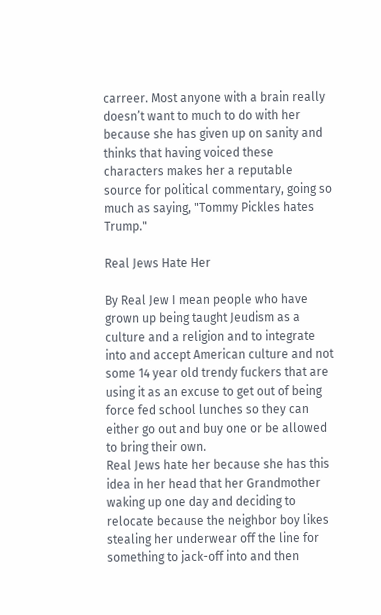carreer. Most anyone with a brain really doesn’t want to much to do with her because she has given up on sanity and thinks that having voiced these characters makes her a reputable source for political commentary, going so much as saying, "Tommy Pickles hates Trump."

Real Jews Hate Her

By Real Jew I mean people who have grown up being taught Jeudism as a culture and a religion and to integrate into and accept American culture and not some 14 year old trendy fuckers that are using it as an excuse to get out of being force fed school lunches so they can either go out and buy one or be allowed to bring their own.
Real Jews hate her because she has this idea in her head that her Grandmother waking up one day and deciding to relocate because the neighbor boy likes stealing her underwear off the line for something to jack-off into and then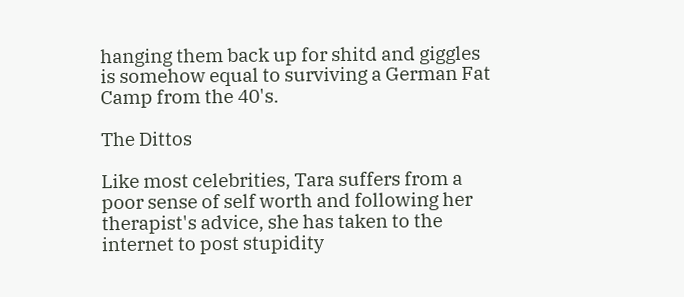hanging them back up for shitd and giggles is somehow equal to surviving a German Fat Camp from the 40's.

The Dittos

Like most celebrities, Tara suffers from a poor sense of self worth and following her therapist's advice, she has taken to the internet to post stupidity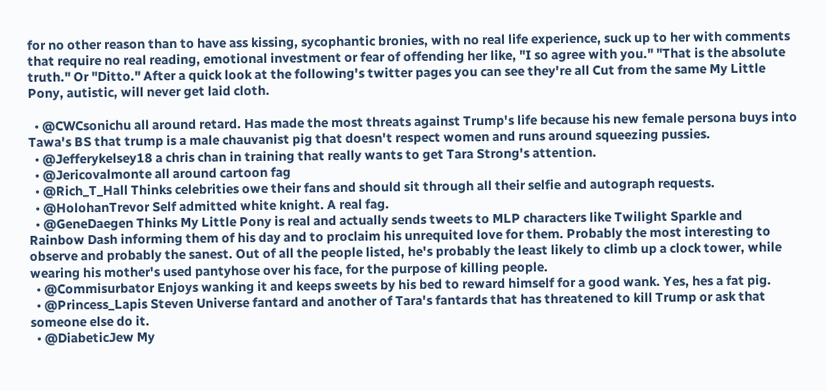for no other reason than to have ass kissing, sycophantic bronies, with no real life experience, suck up to her with comments that require no real reading, emotional investment or fear of offending her like, "I so agree with you." "That is the absolute truth." Or "Ditto." After a quick look at the following's twitter pages you can see they're all Cut from the same My Little Pony, autistic, will never get laid cloth.

  • @CWCsonichu all around retard. Has made the most threats against Trump's life because his new female persona buys into Tawa's BS that trump is a male chauvanist pig that doesn't respect women and runs around squeezing pussies.
  • @Jefferykelsey18 a chris chan in training that really wants to get Tara Strong's attention.
  • @Jericovalmonte all around cartoon fag
  • @Rich_T_Hall Thinks celebrities owe their fans and should sit through all their selfie and autograph requests.
  • @HolohanTrevor Self admitted white knight. A real fag.
  • @GeneDaegen Thinks My Little Pony is real and actually sends tweets to MLP characters like Twilight Sparkle and Rainbow Dash informing them of his day and to proclaim his unrequited love for them. Probably the most interesting to observe and probably the sanest. Out of all the people listed, he's probably the least likely to climb up a clock tower, while wearing his mother's used pantyhose over his face, for the purpose of killing people.
  • @Commisurbator Enjoys wanking it and keeps sweets by his bed to reward himself for a good wank. Yes, hes a fat pig.
  • @Princess_Lapis Steven Universe fantard and another of Tara's fantards that has threatened to kill Trump or ask that someone else do it.
  • @DiabeticJew My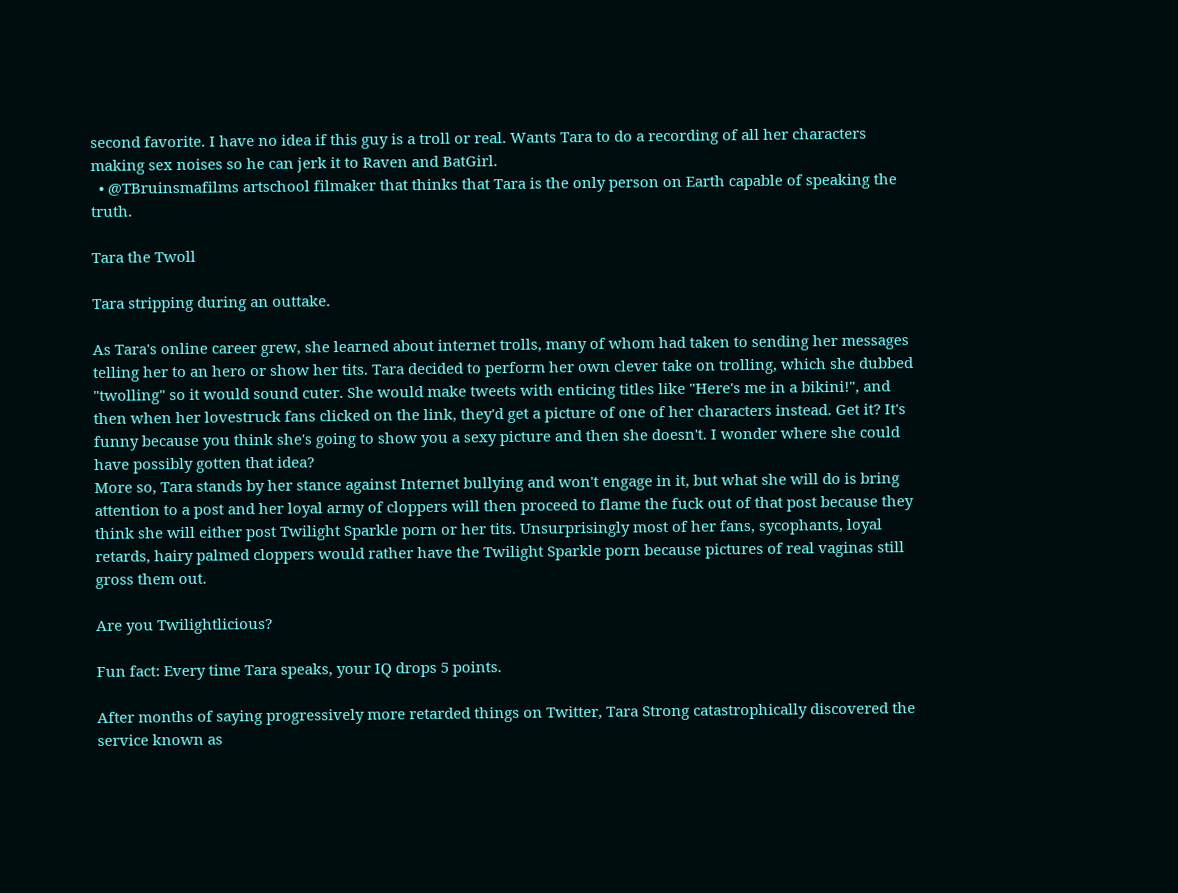second favorite. I have no idea if this guy is a troll or real. Wants Tara to do a recording of all her characters making sex noises so he can jerk it to Raven and BatGirl.
  • @TBruinsmafilms artschool filmaker that thinks that Tara is the only person on Earth capable of speaking the truth.

Tara the Twoll

Tara stripping during an outtake.

As Tara's online career grew, she learned about internet trolls, many of whom had taken to sending her messages telling her to an hero or show her tits. Tara decided to perform her own clever take on trolling, which she dubbed "twolling" so it would sound cuter. She would make tweets with enticing titles like "Here's me in a bikini!", and then when her lovestruck fans clicked on the link, they'd get a picture of one of her characters instead. Get it? It's funny because you think she's going to show you a sexy picture and then she doesn't. I wonder where she could have possibly gotten that idea?
More so, Tara stands by her stance against Internet bullying and won't engage in it, but what she will do is bring attention to a post and her loyal army of cloppers will then proceed to flame the fuck out of that post because they think she will either post Twilight Sparkle porn or her tits. Unsurprisingly most of her fans, sycophants, loyal retards, hairy palmed cloppers would rather have the Twilight Sparkle porn because pictures of real vaginas still gross them out.

Are you Twilightlicious?

Fun fact: Every time Tara speaks, your IQ drops 5 points.

After months of saying progressively more retarded things on Twitter, Tara Strong catastrophically discovered the service known as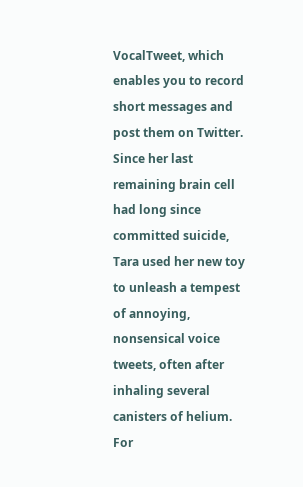VocalTweet, which enables you to record short messages and post them on Twitter. Since her last remaining brain cell had long since committed suicide, Tara used her new toy to unleash a tempest of annoying, nonsensical voice tweets, often after inhaling several canisters of helium. For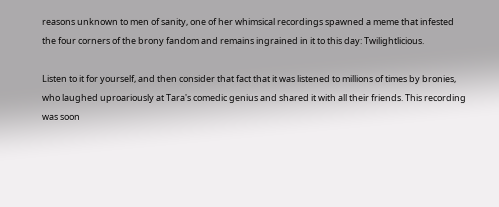reasons unknown to men of sanity, one of her whimsical recordings spawned a meme that infested the four corners of the brony fandom and remains ingrained in it to this day: Twilightlicious.

Listen to it for yourself, and then consider that fact that it was listened to millions of times by bronies, who laughed uproariously at Tara's comedic genius and shared it with all their friends. This recording was soon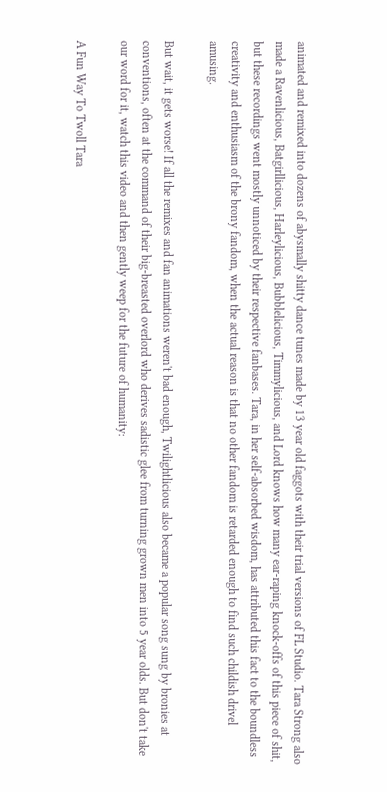animated and remixed into dozens of abysmally shitty dance tunes made by 13 year old faggots with their trial versions of FL Studio. Tara Strong also made a Ravenlicious, Batgirllicious, Harleylicious, Bubblelicious, Timmylicious, and Lord knows how many ear-raping knock-offs of this piece of shit, but these recordings went mostly unnoticed by their respective fanbases. Tara, in her self-absorbed wisdom, has attributed this fact to the boundless creativity and enthusiasm of the brony fandom, when the actual reason is that no other fandom is retarded enough to find such childish drivel amusing.

But wait, it gets worse! If all the remixes and fan animations weren't bad enough, Twilightlicious also became a popular song sung by bronies at conventions, often at the command of their big-breasted overlord who derives sadistic glee from turning grown men into 5 year olds. But don't take our word for it, watch this video and then gently weep for the future of humanity:

A Fun Way To Twoll Tara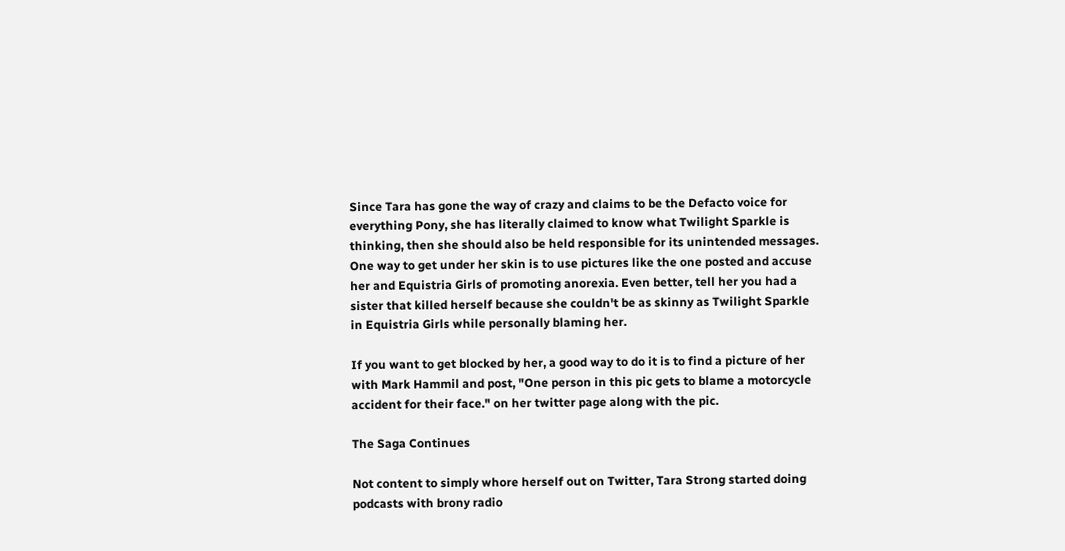Since Tara has gone the way of crazy and claims to be the Defacto voice for everything Pony, she has literally claimed to know what Twilight Sparkle is thinking, then she should also be held responsible for its unintended messages. One way to get under her skin is to use pictures like the one posted and accuse her and Equistria Girls of promoting anorexia. Even better, tell her you had a sister that killed herself because she couldn't be as skinny as Twilight Sparkle in Equistria Girls while personally blaming her.

If you want to get blocked by her, a good way to do it is to find a picture of her with Mark Hammil and post, "One person in this pic gets to blame a motorcycle accident for their face." on her twitter page along with the pic.

The Saga Continues

Not content to simply whore herself out on Twitter, Tara Strong started doing podcasts with brony radio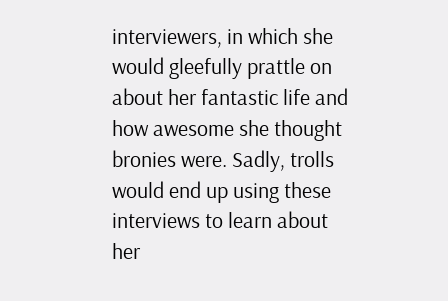interviewers, in which she would gleefully prattle on about her fantastic life and how awesome she thought bronies were. Sadly, trolls would end up using these interviews to learn about her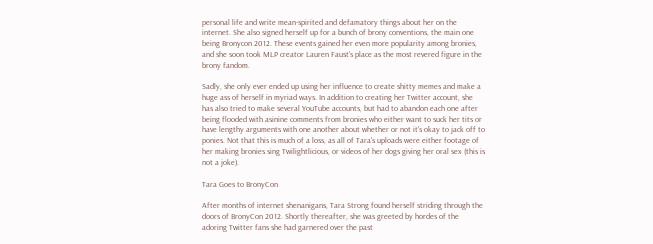personal life and write mean-spirited and defamatory things about her on the internet. She also signed herself up for a bunch of brony conventions, the main one being Bronycon 2012. These events gained her even more popularity among bronies, and she soon took MLP creator Lauren Faust's place as the most revered figure in the brony fandom.

Sadly, she only ever ended up using her influence to create shitty memes and make a huge ass of herself in myriad ways. In addition to creating her Twitter account, she has also tried to make several YouTube accounts, but had to abandon each one after being flooded with asinine comments from bronies who either want to suck her tits or have lengthy arguments with one another about whether or not it's okay to jack off to ponies. Not that this is much of a loss, as all of Tara's uploads were either footage of her making bronies sing Twilightlicious, or videos of her dogs giving her oral sex (this is not a joke).

Tara Goes to BronyCon

After months of internet shenanigans, Tara Strong found herself striding through the doors of BronyCon 2012. Shortly thereafter, she was greeted by hordes of the adoring Twitter fans she had garnered over the past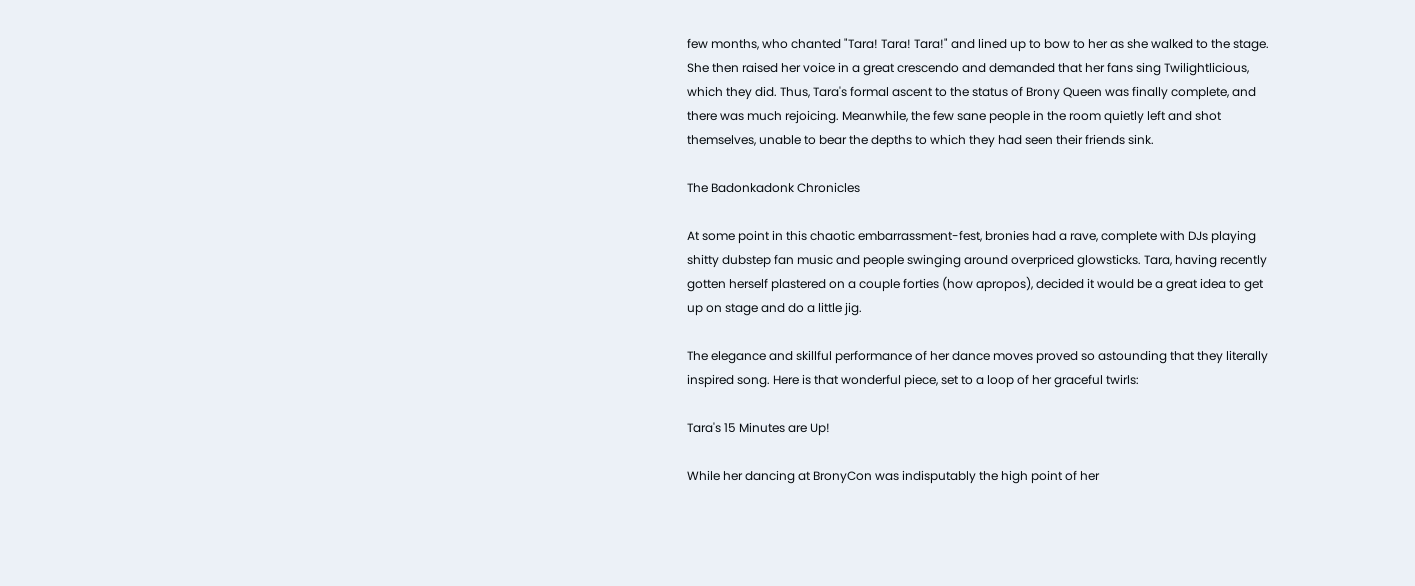few months, who chanted "Tara! Tara! Tara!" and lined up to bow to her as she walked to the stage. She then raised her voice in a great crescendo and demanded that her fans sing Twilightlicious, which they did. Thus, Tara's formal ascent to the status of Brony Queen was finally complete, and there was much rejoicing. Meanwhile, the few sane people in the room quietly left and shot themselves, unable to bear the depths to which they had seen their friends sink.

The Badonkadonk Chronicles

At some point in this chaotic embarrassment-fest, bronies had a rave, complete with DJs playing shitty dubstep fan music and people swinging around overpriced glowsticks. Tara, having recently gotten herself plastered on a couple forties (how apropos), decided it would be a great idea to get up on stage and do a little jig.

The elegance and skillful performance of her dance moves proved so astounding that they literally inspired song. Here is that wonderful piece, set to a loop of her graceful twirls:

Tara's 15 Minutes are Up!

While her dancing at BronyCon was indisputably the high point of her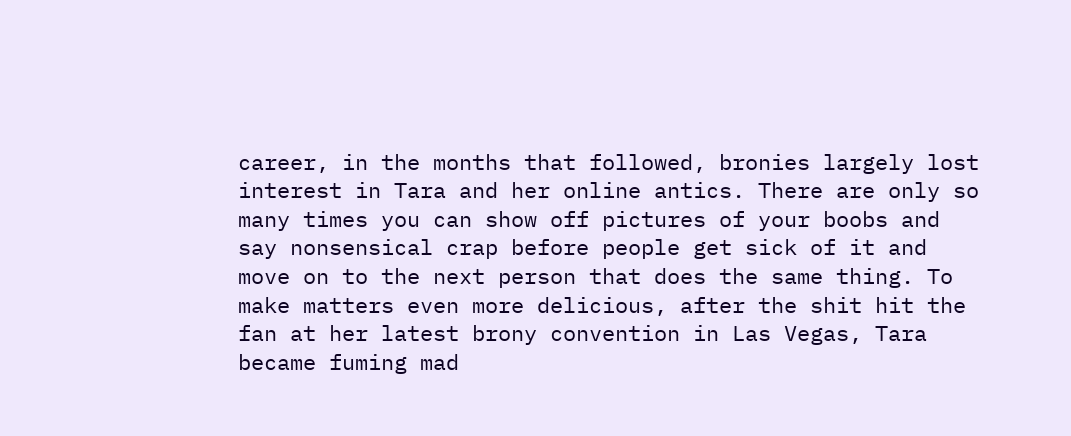career, in the months that followed, bronies largely lost interest in Tara and her online antics. There are only so many times you can show off pictures of your boobs and say nonsensical crap before people get sick of it and move on to the next person that does the same thing. To make matters even more delicious, after the shit hit the fan at her latest brony convention in Las Vegas, Tara became fuming mad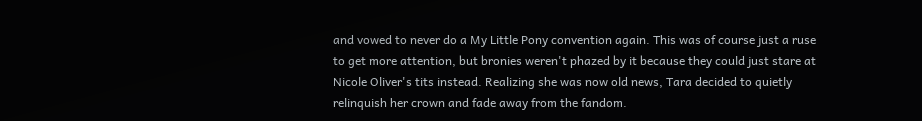and vowed to never do a My Little Pony convention again. This was of course just a ruse to get more attention, but bronies weren't phazed by it because they could just stare at Nicole Oliver's tits instead. Realizing she was now old news, Tara decided to quietly relinquish her crown and fade away from the fandom.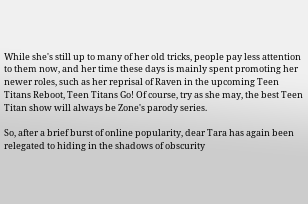While she's still up to many of her old tricks, people pay less attention to them now, and her time these days is mainly spent promoting her newer roles, such as her reprisal of Raven in the upcoming Teen Titans Reboot, Teen Titans Go! Of course, try as she may, the best Teen Titan show will always be Zone's parody series.

So, after a brief burst of online popularity, dear Tara has again been relegated to hiding in the shadows of obscurity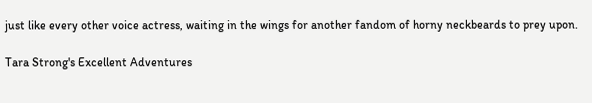just like every other voice actress, waiting in the wings for another fandom of horny neckbeards to prey upon.

Tara Strong's Excellent Adventures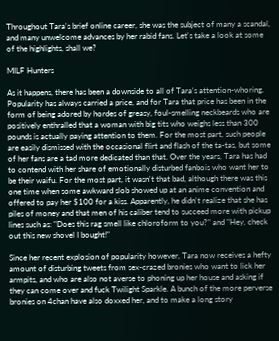Throughout Tara's brief online career, she was the subject of many a scandal, and many unwelcome advances by her rabid fans. Let's take a look at some of the highlights, shall we?

MILF Hunters

As it happens, there has been a downside to all of Tara's attention-whoring. Popularity has always carried a price, and for Tara that price has been in the form of being adored by hordes of greasy, foul-smelling neckbeards who are positively enthralled that a woman with big tits who weighs less than 300 pounds is actually paying attention to them. For the most part, such people are easily dismissed with the occasional flirt and flash of the ta-tas, but some of her fans are a tad more dedicated than that. Over the years, Tara has had to contend with her share of emotionally disturbed fanbois who want her to be their waifu. For the most part, it wasn't that bad, although there was this one time when some awkward slob showed up at an anime convention and offered to pay her $100 for a kiss. Apparently, he didn't realize that she has piles of money and that men of his caliber tend to succeed more with pickup lines such as: "Does this rag smell like chloroform to you?" and "Hey, check out this new shovel I bought!"

Since her recent explosion of popularity however, Tara now receives a hefty amount of disturbing tweets from sex-crazed bronies who want to lick her armpits, and who are also not averse to phoning up her house and asking if they can come over and fuck Twilight Sparkle. A bunch of the more perverse bronies on 4chan have also doxxed her, and to make a long story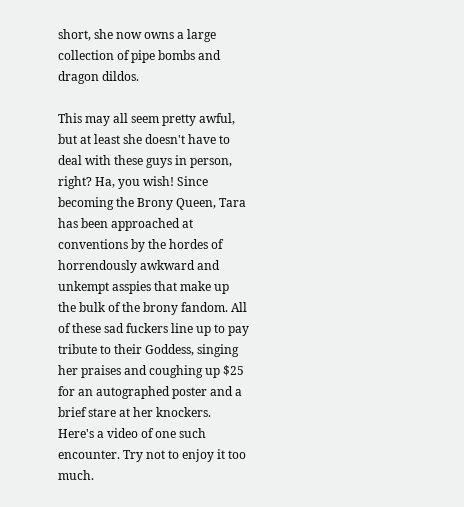short, she now owns a large collection of pipe bombs and dragon dildos.

This may all seem pretty awful, but at least she doesn't have to deal with these guys in person, right? Ha, you wish! Since becoming the Brony Queen, Tara has been approached at conventions by the hordes of horrendously awkward and unkempt asspies that make up the bulk of the brony fandom. All of these sad fuckers line up to pay tribute to their Goddess, singing her praises and coughing up $25 for an autographed poster and a brief stare at her knockers. Here's a video of one such encounter. Try not to enjoy it too much.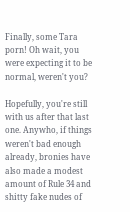Finally, some Tara porn! Oh wait, you were expecting it to be normal, weren't you?

Hopefully, you're still with us after that last one. Anywho, if things weren't bad enough already, bronies have also made a modest amount of Rule 34 and shitty fake nudes of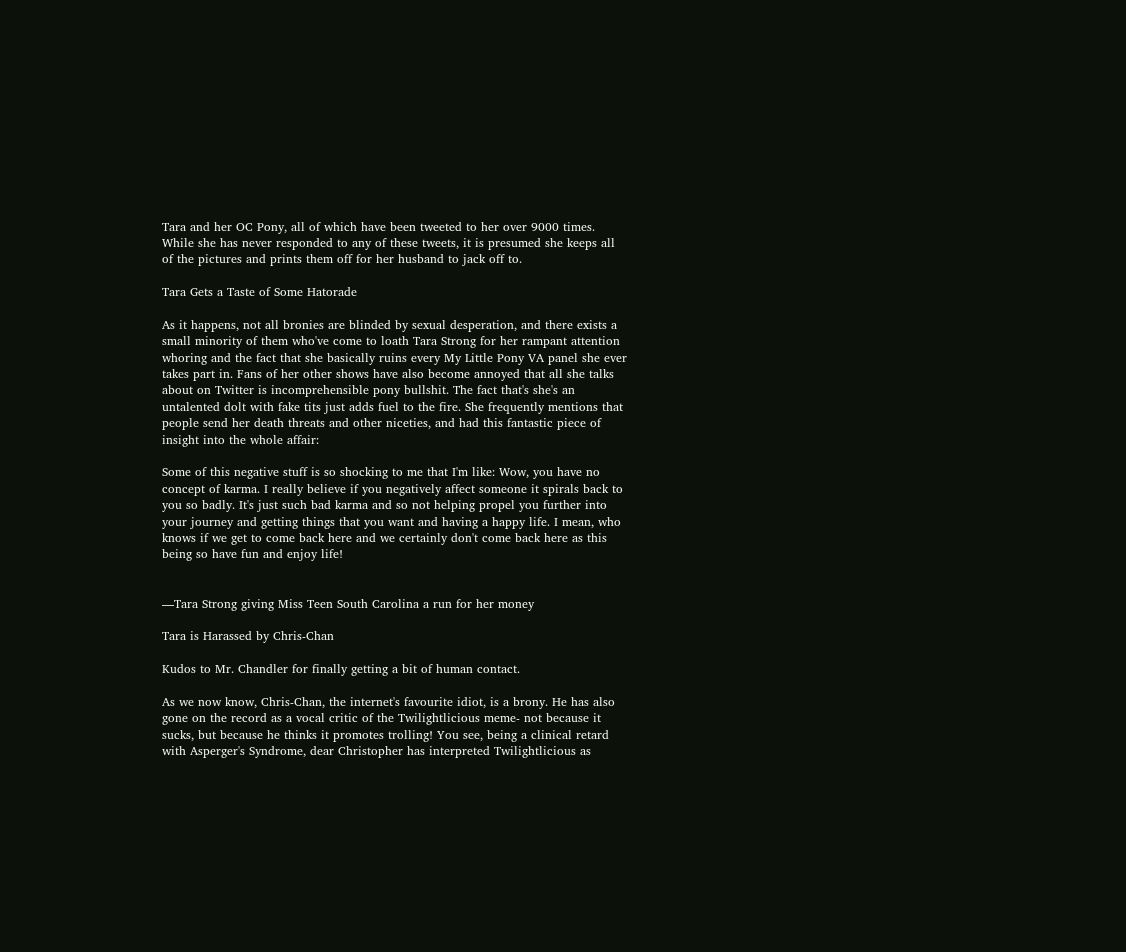Tara and her OC Pony, all of which have been tweeted to her over 9000 times. While she has never responded to any of these tweets, it is presumed she keeps all of the pictures and prints them off for her husband to jack off to.

Tara Gets a Taste of Some Hatorade

As it happens, not all bronies are blinded by sexual desperation, and there exists a small minority of them who've come to loath Tara Strong for her rampant attention whoring and the fact that she basically ruins every My Little Pony VA panel she ever takes part in. Fans of her other shows have also become annoyed that all she talks about on Twitter is incomprehensible pony bullshit. The fact that's she's an untalented dolt with fake tits just adds fuel to the fire. She frequently mentions that people send her death threats and other niceties, and had this fantastic piece of insight into the whole affair:

Some of this negative stuff is so shocking to me that I'm like: Wow, you have no concept of karma. I really believe if you negatively affect someone it spirals back to you so badly. It's just such bad karma and so not helping propel you further into your journey and getting things that you want and having a happy life. I mean, who knows if we get to come back here and we certainly don't come back here as this being so have fun and enjoy life!


—Tara Strong giving Miss Teen South Carolina a run for her money

Tara is Harassed by Chris-Chan

Kudos to Mr. Chandler for finally getting a bit of human contact.

As we now know, Chris-Chan, the internet's favourite idiot, is a brony. He has also gone on the record as a vocal critic of the Twilightlicious meme- not because it sucks, but because he thinks it promotes trolling! You see, being a clinical retard with Asperger's Syndrome, dear Christopher has interpreted Twilightlicious as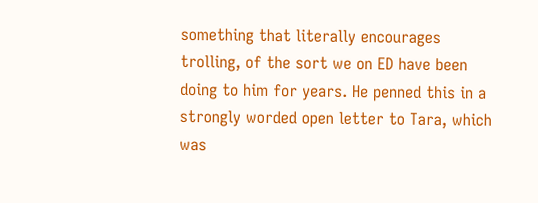something that literally encourages trolling, of the sort we on ED have been doing to him for years. He penned this in a strongly worded open letter to Tara, which was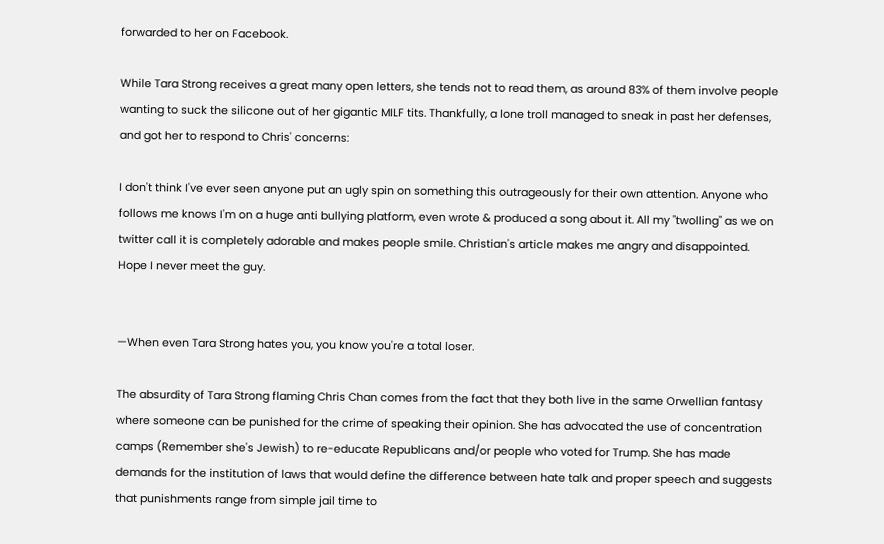forwarded to her on Facebook.

While Tara Strong receives a great many open letters, she tends not to read them, as around 83% of them involve people wanting to suck the silicone out of her gigantic MILF tits. Thankfully, a lone troll managed to sneak in past her defenses, and got her to respond to Chris' concerns:

I don't think I've ever seen anyone put an ugly spin on something this outrageously for their own attention. Anyone who follows me knows I'm on a huge anti bullying platform, even wrote & produced a song about it. All my "twolling" as we on twitter call it is completely adorable and makes people smile. Christian's article makes me angry and disappointed. Hope I never meet the guy.


—When even Tara Strong hates you, you know you're a total loser.

The absurdity of Tara Strong flaming Chris Chan comes from the fact that they both live in the same Orwellian fantasy where someone can be punished for the crime of speaking their opinion. She has advocated the use of concentration camps (Remember she's Jewish) to re-educate Republicans and/or people who voted for Trump. She has made demands for the institution of laws that would define the difference between hate talk and proper speech and suggests that punishments range from simple jail time to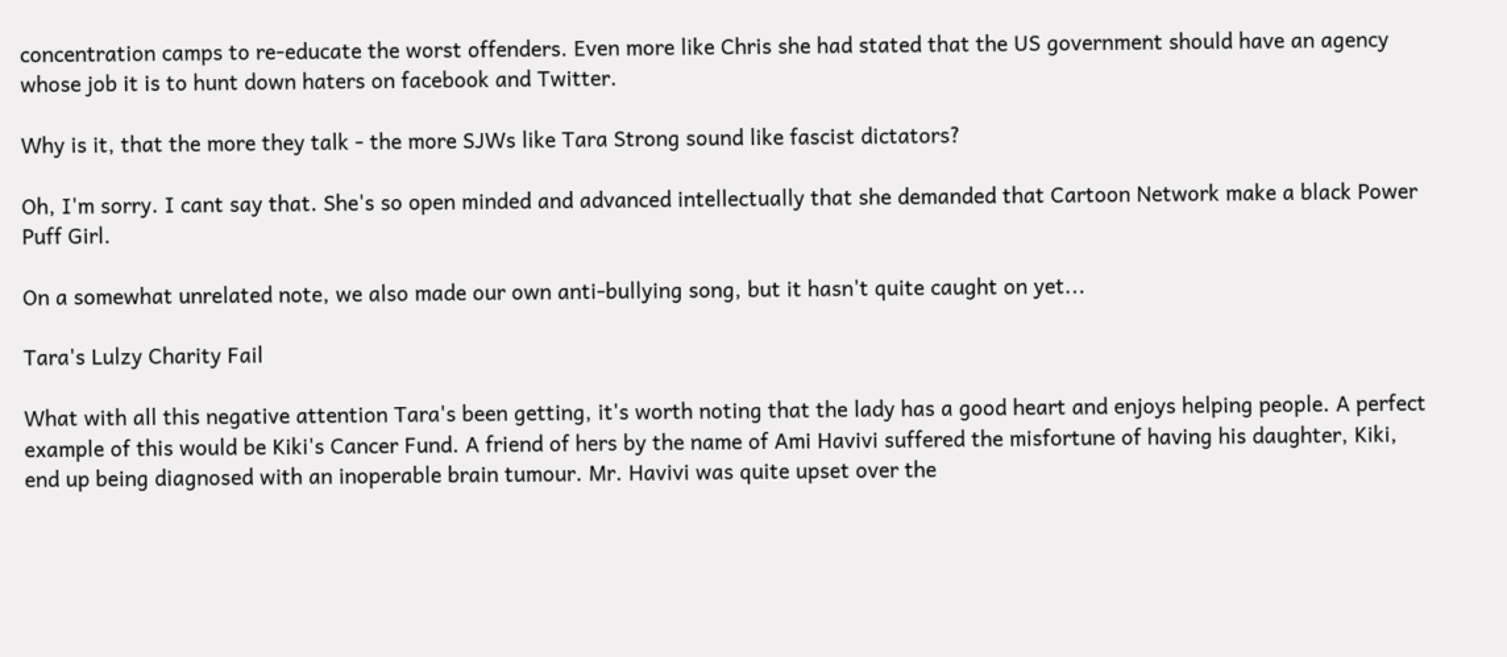concentration camps to re-educate the worst offenders. Even more like Chris she had stated that the US government should have an agency whose job it is to hunt down haters on facebook and Twitter.

Why is it, that the more they talk - the more SJWs like Tara Strong sound like fascist dictators?

Oh, I'm sorry. I cant say that. She's so open minded and advanced intellectually that she demanded that Cartoon Network make a black Power Puff Girl.

On a somewhat unrelated note, we also made our own anti-bullying song, but it hasn't quite caught on yet...

Tara's Lulzy Charity Fail

What with all this negative attention Tara's been getting, it's worth noting that the lady has a good heart and enjoys helping people. A perfect example of this would be Kiki's Cancer Fund. A friend of hers by the name of Ami Havivi suffered the misfortune of having his daughter, Kiki, end up being diagnosed with an inoperable brain tumour. Mr. Havivi was quite upset over the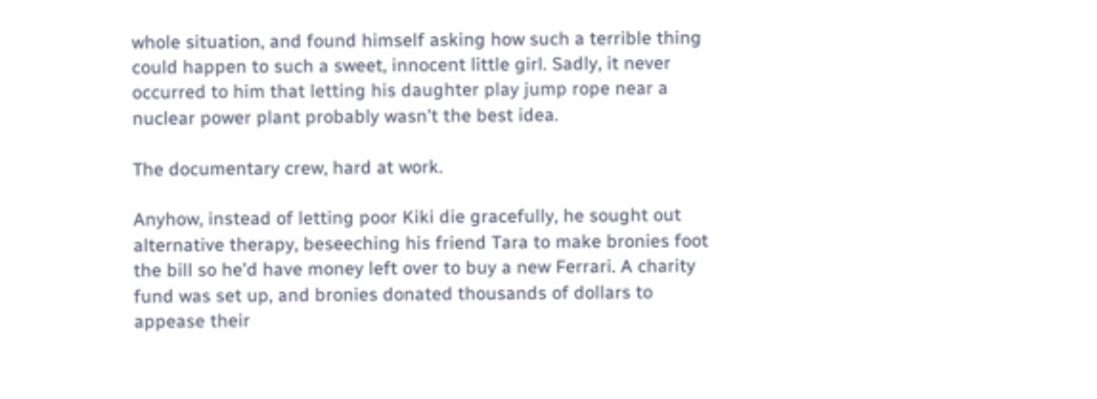whole situation, and found himself asking how such a terrible thing could happen to such a sweet, innocent little girl. Sadly, it never occurred to him that letting his daughter play jump rope near a nuclear power plant probably wasn't the best idea.

The documentary crew, hard at work.

Anyhow, instead of letting poor Kiki die gracefully, he sought out alternative therapy, beseeching his friend Tara to make bronies foot the bill so he'd have money left over to buy a new Ferrari. A charity fund was set up, and bronies donated thousands of dollars to appease their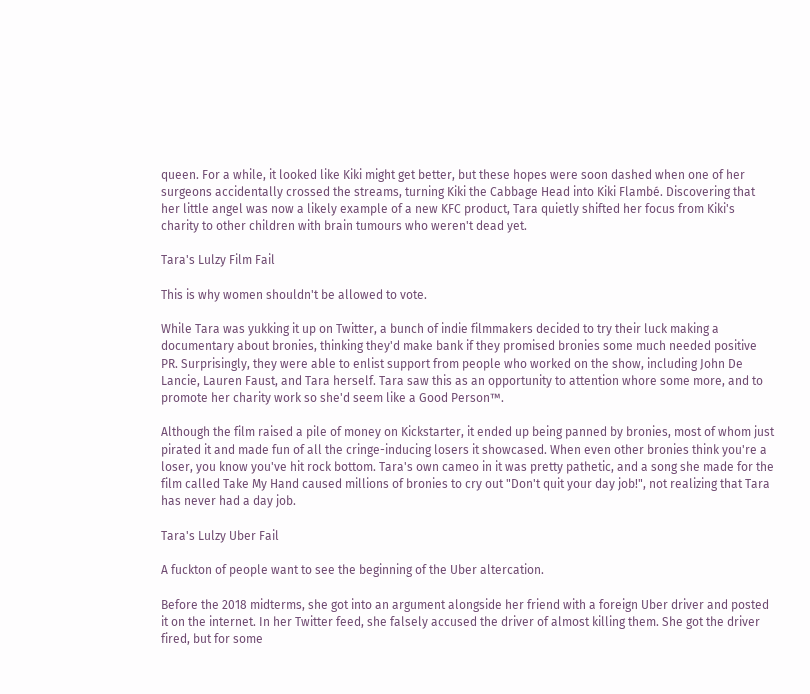queen. For a while, it looked like Kiki might get better, but these hopes were soon dashed when one of her surgeons accidentally crossed the streams, turning Kiki the Cabbage Head into Kiki Flambé. Discovering that her little angel was now a likely example of a new KFC product, Tara quietly shifted her focus from Kiki's charity to other children with brain tumours who weren't dead yet.

Tara's Lulzy Film Fail

This is why women shouldn't be allowed to vote.

While Tara was yukking it up on Twitter, a bunch of indie filmmakers decided to try their luck making a documentary about bronies, thinking they'd make bank if they promised bronies some much needed positive PR. Surprisingly, they were able to enlist support from people who worked on the show, including John De Lancie, Lauren Faust, and Tara herself. Tara saw this as an opportunity to attention whore some more, and to promote her charity work so she'd seem like a Good Person™.

Although the film raised a pile of money on Kickstarter, it ended up being panned by bronies, most of whom just pirated it and made fun of all the cringe-inducing losers it showcased. When even other bronies think you're a loser, you know you've hit rock bottom. Tara's own cameo in it was pretty pathetic, and a song she made for the film called Take My Hand caused millions of bronies to cry out "Don't quit your day job!", not realizing that Tara has never had a day job.

Tara's Lulzy Uber Fail

A fuckton of people want to see the beginning of the Uber altercation.

Before the 2018 midterms, she got into an argument alongside her friend with a foreign Uber driver and posted it on the internet. In her Twitter feed, she falsely accused the driver of almost killing them. She got the driver fired, but for some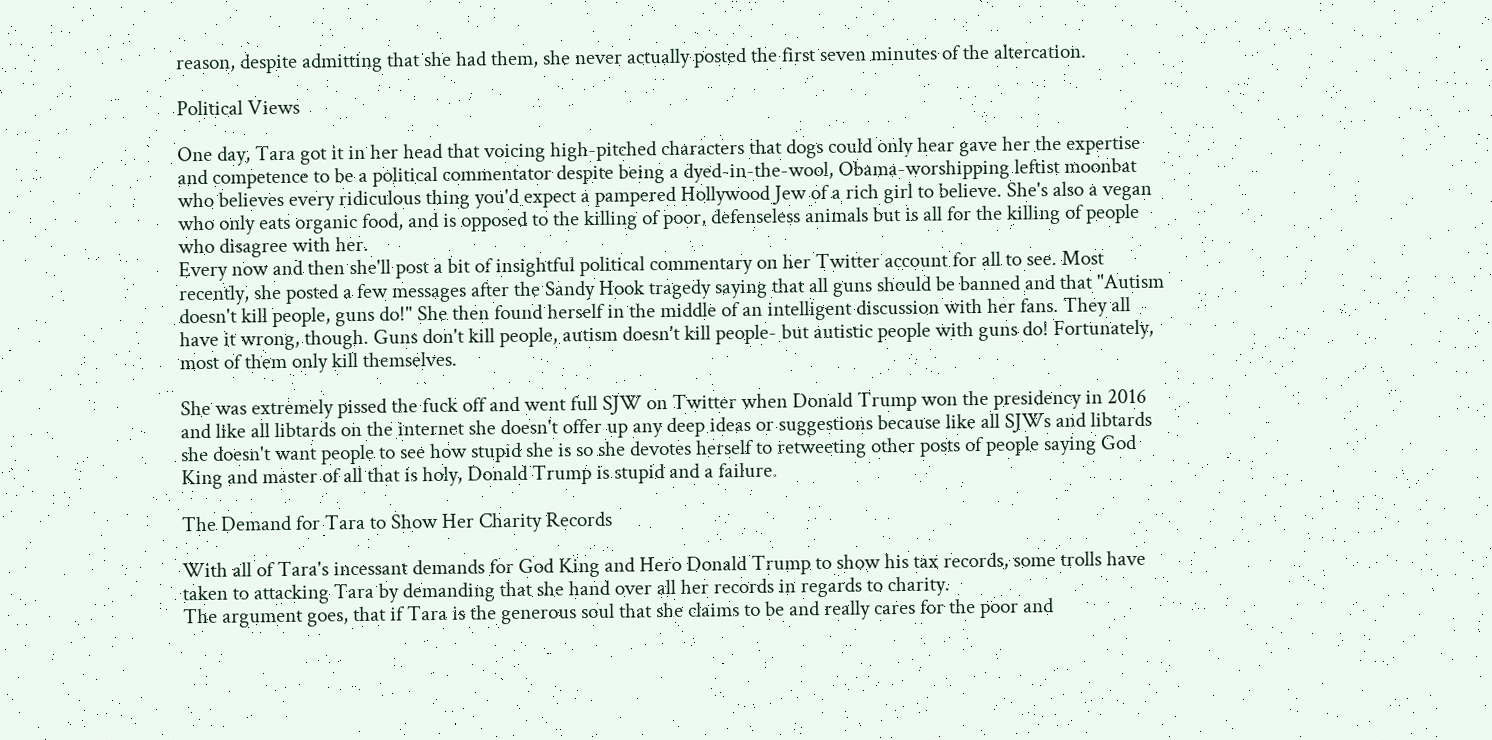reason, despite admitting that she had them, she never actually posted the first seven minutes of the altercation.

Political Views

One day, Tara got it in her head that voicing high-pitched characters that dogs could only hear gave her the expertise and competence to be a political commentator despite being a dyed-in-the-wool, Obama-worshipping leftist moonbat who believes every ridiculous thing you'd expect a pampered Hollywood Jew of a rich girl to believe. She's also a vegan who only eats organic food, and is opposed to the killing of poor, defenseless animals but is all for the killing of people who disagree with her.
Every now and then she'll post a bit of insightful political commentary on her Twitter account for all to see. Most recently, she posted a few messages after the Sandy Hook tragedy saying that all guns should be banned and that "Autism doesn't kill people, guns do!" She then found herself in the middle of an intelligent discussion with her fans. They all have it wrong, though. Guns don't kill people, autism doesn't kill people- but autistic people with guns do! Fortunately, most of them only kill themselves.

She was extremely pissed the fuck off and went full SJW on Twitter when Donald Trump won the presidency in 2016 and like all libtards on the internet she doesn't offer up any deep ideas or suggestions because like all SJWs and libtards she doesn't want people to see how stupid she is so she devotes herself to retweeting other posts of people saying God King and master of all that is holy, Donald Trump is stupid and a failure.

The Demand for Tara to Show Her Charity Records

With all of Tara's incessant demands for God King and Hero Donald Trump to show his tax records, some trolls have taken to attacking Tara by demanding that she hand over all her records in regards to charity.
The argument goes, that if Tara is the generous soul that she claims to be and really cares for the poor and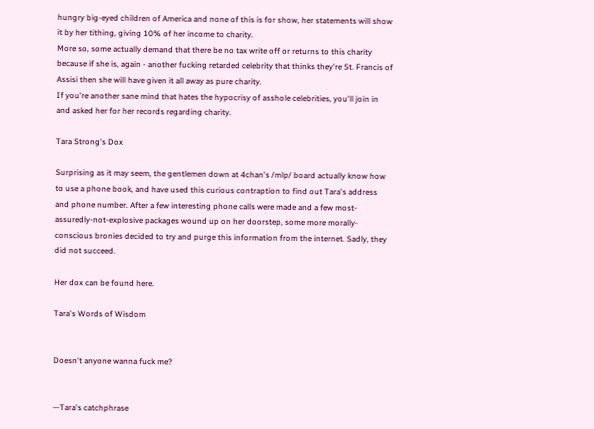hungry big-eyed children of America and none of this is for show, her statements will show it by her tithing, giving 10% of her income to charity.
More so, some actually demand that there be no tax write off or returns to this charity because if she is, again - another fucking retarded celebrity that thinks they're St. Francis of Assisi then she will have given it all away as pure charity.
If you're another sane mind that hates the hypocrisy of asshole celebrities, you'll join in and asked her for her records regarding charity.

Tara Strong's Dox

Surprising as it may seem, the gentlemen down at 4chan's /mlp/ board actually know how to use a phone book, and have used this curious contraption to find out Tara's address and phone number. After a few interesting phone calls were made and a few most-assuredly-not-explosive packages wound up on her doorstep, some more morally-conscious bronies decided to try and purge this information from the internet. Sadly, they did not succeed.

Her dox can be found here.

Tara's Words of Wisdom


Doesn't anyone wanna fuck me?


—Tara's catchphrase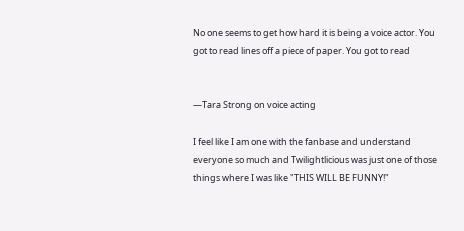No one seems to get how hard it is being a voice actor. You got to read lines off a piece of paper. You got to read


—Tara Strong on voice acting

I feel like I am one with the fanbase and understand everyone so much and Twilightlicious was just one of those things where I was like "THIS WILL BE FUNNY!"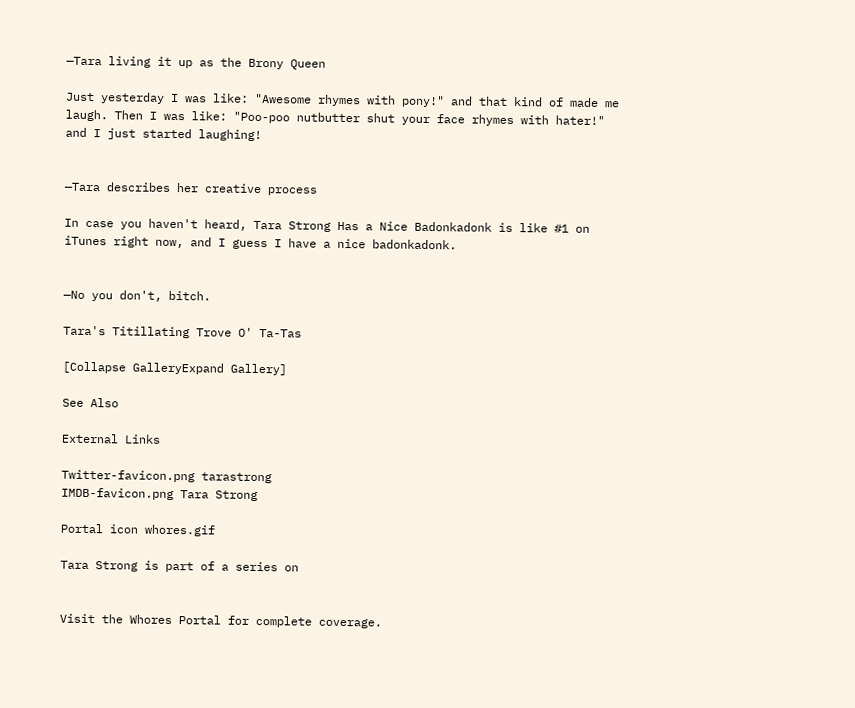—Tara living it up as the Brony Queen

Just yesterday I was like: "Awesome rhymes with pony!" and that kind of made me laugh. Then I was like: "Poo-poo nutbutter shut your face rhymes with hater!" and I just started laughing!


—Tara describes her creative process

In case you haven't heard, Tara Strong Has a Nice Badonkadonk is like #1 on iTunes right now, and I guess I have a nice badonkadonk.


—No you don't, bitch.

Tara's Titillating Trove O' Ta-Tas

[Collapse GalleryExpand Gallery]

See Also

External Links

Twitter-favicon.png tarastrong
IMDB-favicon.png Tara Strong

Portal icon whores.gif

Tara Strong is part of a series on


Visit the Whores Portal for complete coverage.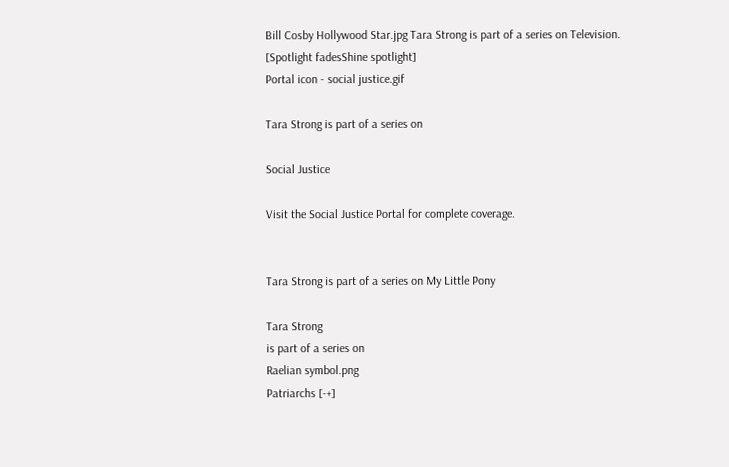Bill Cosby Hollywood Star.jpg Tara Strong is part of a series on Television.
[Spotlight fadesShine spotlight]
Portal icon - social justice.gif

Tara Strong is part of a series on

Social Justice

Visit the Social Justice Portal for complete coverage.


Tara Strong is part of a series on My Little Pony

Tara Strong
is part of a series on
Raelian symbol.png
Patriarchs [-+]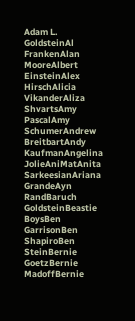Adam L. GoldsteinAl FrankenAlan MooreAlbert EinsteinAlex HirschAlicia VikanderAliza ShvartsAmy PascalAmy SchumerAndrew BreitbartAndy KaufmanAngelina JolieAniMatAnita SarkeesianAriana GrandeAyn RandBaruch GoldsteinBeastie BoysBen GarrisonBen ShapiroBen SteinBernie GoetzBernie MadoffBernie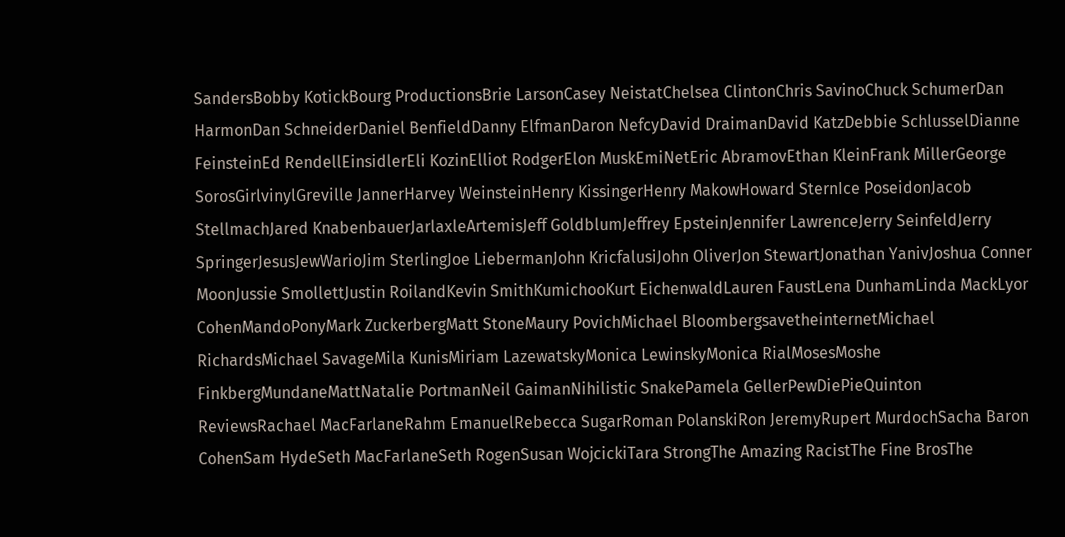SandersBobby KotickBourg ProductionsBrie LarsonCasey NeistatChelsea ClintonChris SavinoChuck SchumerDan HarmonDan SchneiderDaniel BenfieldDanny ElfmanDaron NefcyDavid DraimanDavid KatzDebbie SchlusselDianne FeinsteinEd RendellEinsidlerEli KozinElliot RodgerElon MuskEmiNetEric AbramovEthan KleinFrank MillerGeorge SorosGirlvinylGreville JannerHarvey WeinsteinHenry KissingerHenry MakowHoward SternIce PoseidonJacob StellmachJared KnabenbauerJarlaxleArtemisJeff GoldblumJeffrey EpsteinJennifer LawrenceJerry SeinfeldJerry SpringerJesusJewWarioJim SterlingJoe LiebermanJohn KricfalusiJohn OliverJon StewartJonathan YanivJoshua Conner MoonJussie SmollettJustin RoilandKevin SmithKumichooKurt EichenwaldLauren FaustLena DunhamLinda MackLyor CohenMandoPonyMark ZuckerbergMatt StoneMaury PovichMichael BloombergsavetheinternetMichael RichardsMichael SavageMila KunisMiriam LazewatskyMonica LewinskyMonica RialMosesMoshe FinkbergMundaneMattNatalie PortmanNeil GaimanNihilistic SnakePamela GellerPewDiePieQuinton ReviewsRachael MacFarlaneRahm EmanuelRebecca SugarRoman PolanskiRon JeremyRupert MurdochSacha Baron CohenSam HydeSeth MacFarlaneSeth RogenSusan WojcickiTara StrongThe Amazing RacistThe Fine BrosThe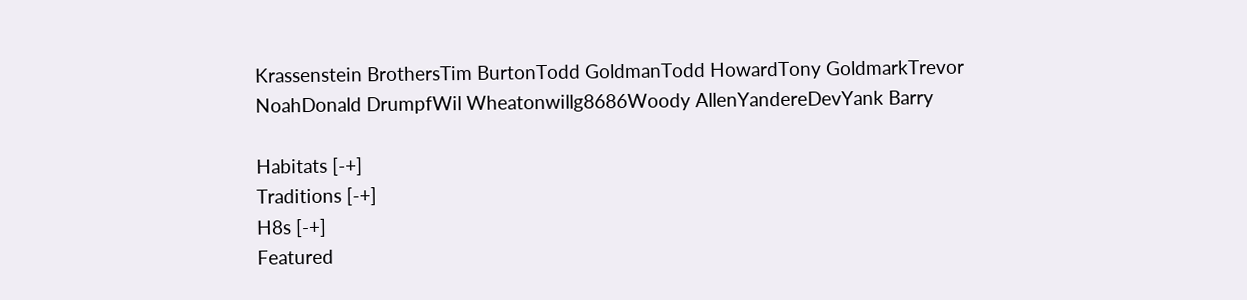Krassenstein BrothersTim BurtonTodd GoldmanTodd HowardTony GoldmarkTrevor NoahDonald DrumpfWil Wheatonwillg8686Woody AllenYandereDevYank Barry

Habitats [-+]
Traditions [-+]
H8s [-+]
Featured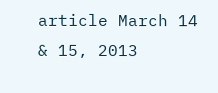article March 14 & 15, 2013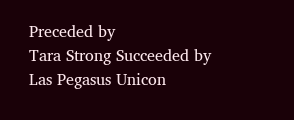Preceded by
Tara Strong Succeeded by
Las Pegasus Unicon